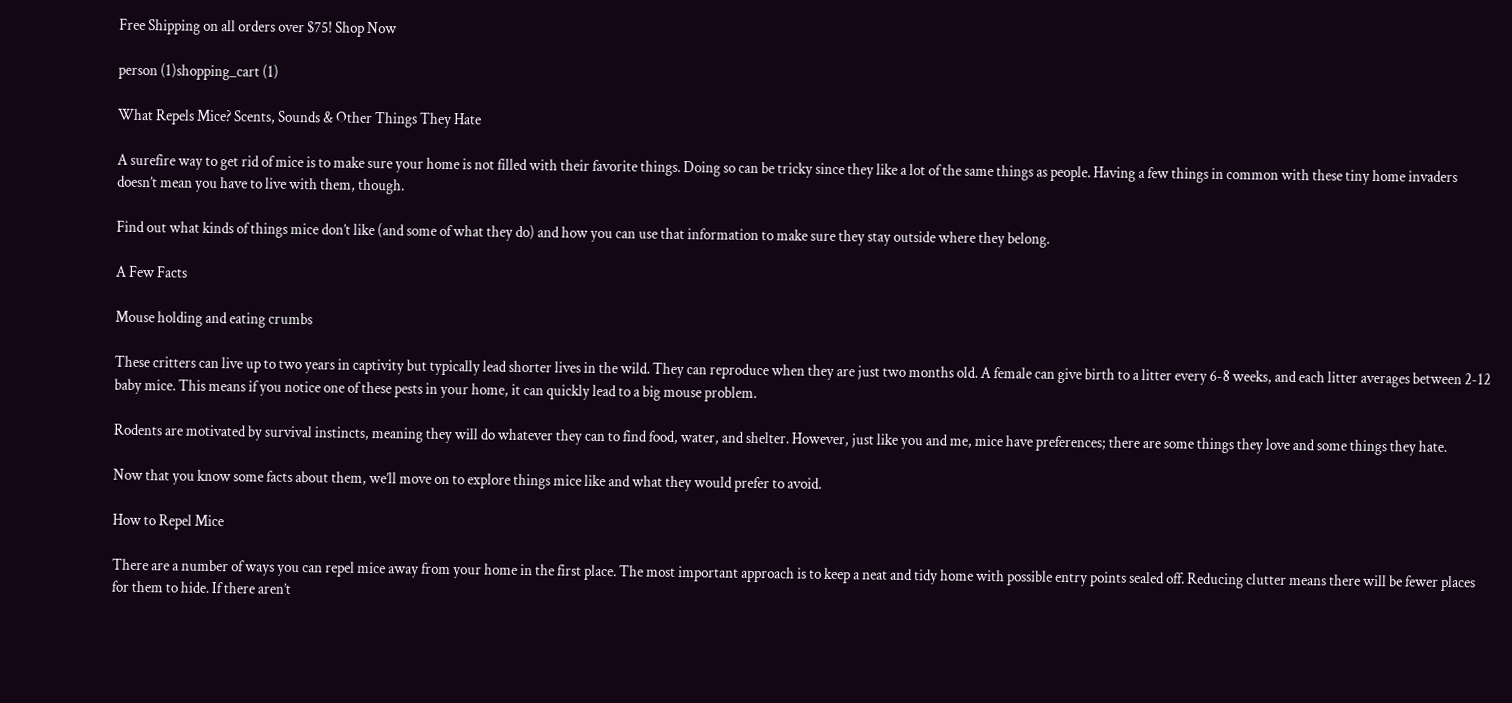Free Shipping on all orders over $75! Shop Now

person (1)shopping_cart (1)

What Repels Mice? Scents, Sounds & Other Things They Hate

A surefire way to get rid of mice is to make sure your home is not filled with their favorite things. Doing so can be tricky since they like a lot of the same things as people. Having a few things in common with these tiny home invaders doesn’t mean you have to live with them, though.

Find out what kinds of things mice don’t like (and some of what they do) and how you can use that information to make sure they stay outside where they belong.

A Few Facts

Mouse holding and eating crumbs

These critters can live up to two years in captivity but typically lead shorter lives in the wild. They can reproduce when they are just two months old. A female can give birth to a litter every 6-8 weeks, and each litter averages between 2-12 baby mice. This means if you notice one of these pests in your home, it can quickly lead to a big mouse problem.

Rodents are motivated by survival instincts, meaning they will do whatever they can to find food, water, and shelter. However, just like you and me, mice have preferences; there are some things they love and some things they hate.

Now that you know some facts about them, we’ll move on to explore things mice like and what they would prefer to avoid.

How to Repel Mice

There are a number of ways you can repel mice away from your home in the first place. The most important approach is to keep a neat and tidy home with possible entry points sealed off. Reducing clutter means there will be fewer places for them to hide. If there aren’t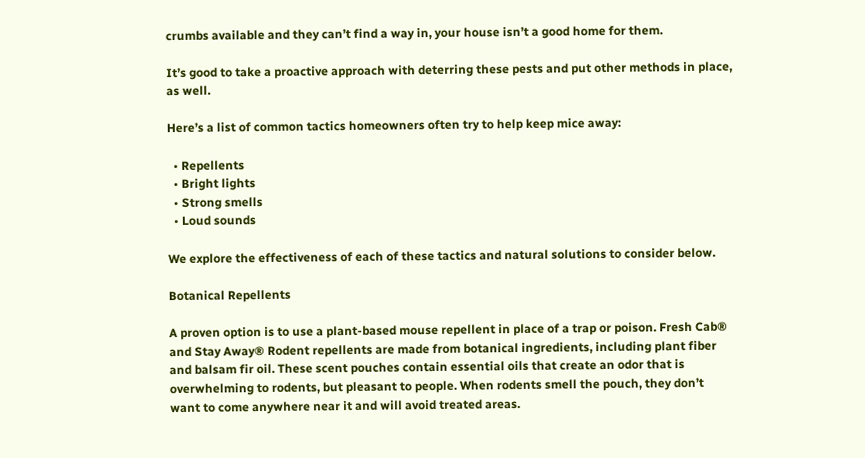crumbs available and they can’t find a way in, your house isn’t a good home for them.

It’s good to take a proactive approach with deterring these pests and put other methods in place, as well.

Here’s a list of common tactics homeowners often try to help keep mice away:

  • Repellents
  • Bright lights
  • Strong smells
  • Loud sounds

We explore the effectiveness of each of these tactics and natural solutions to consider below.

Botanical Repellents

A proven option is to use a plant-based mouse repellent in place of a trap or poison. Fresh Cab® and Stay Away® Rodent repellents are made from botanical ingredients, including plant fiber and balsam fir oil. These scent pouches contain essential oils that create an odor that is overwhelming to rodents, but pleasant to people. When rodents smell the pouch, they don’t want to come anywhere near it and will avoid treated areas.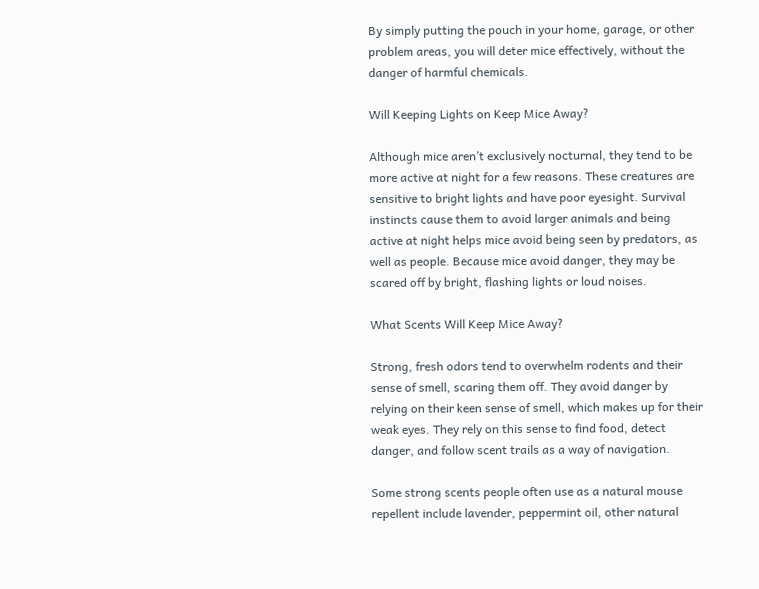By simply putting the pouch in your home, garage, or other problem areas, you will deter mice effectively, without the danger of harmful chemicals.

Will Keeping Lights on Keep Mice Away?

Although mice aren’t exclusively nocturnal, they tend to be more active at night for a few reasons. These creatures are sensitive to bright lights and have poor eyesight. Survival instincts cause them to avoid larger animals and being active at night helps mice avoid being seen by predators, as well as people. Because mice avoid danger, they may be scared off by bright, flashing lights or loud noises.

What Scents Will Keep Mice Away?

Strong, fresh odors tend to overwhelm rodents and their sense of smell, scaring them off. They avoid danger by relying on their keen sense of smell, which makes up for their weak eyes. They rely on this sense to find food, detect danger, and follow scent trails as a way of navigation.

Some strong scents people often use as a natural mouse repellent include lavender, peppermint oil, other natural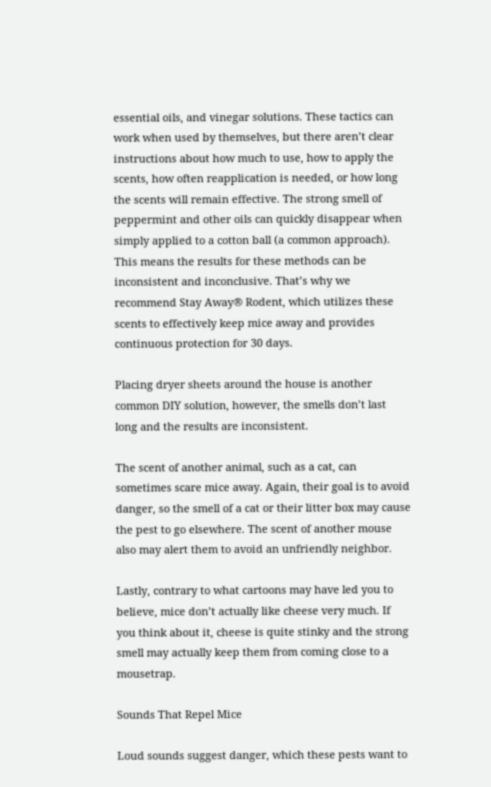essential oils, and vinegar solutions. These tactics can work when used by themselves, but there aren’t clear instructions about how much to use, how to apply the scents, how often reapplication is needed, or how long the scents will remain effective. The strong smell of peppermint and other oils can quickly disappear when simply applied to a cotton ball (a common approach). This means the results for these methods can be inconsistent and inconclusive. That’s why we recommend Stay Away® Rodent, which utilizes these scents to effectively keep mice away and provides continuous protection for 30 days.

Placing dryer sheets around the house is another common DIY solution, however, the smells don’t last long and the results are inconsistent.

The scent of another animal, such as a cat, can sometimes scare mice away. Again, their goal is to avoid danger, so the smell of a cat or their litter box may cause the pest to go elsewhere. The scent of another mouse also may alert them to avoid an unfriendly neighbor.

Lastly, contrary to what cartoons may have led you to believe, mice don’t actually like cheese very much. If you think about it, cheese is quite stinky and the strong smell may actually keep them from coming close to a mousetrap.

Sounds That Repel Mice

Loud sounds suggest danger, which these pests want to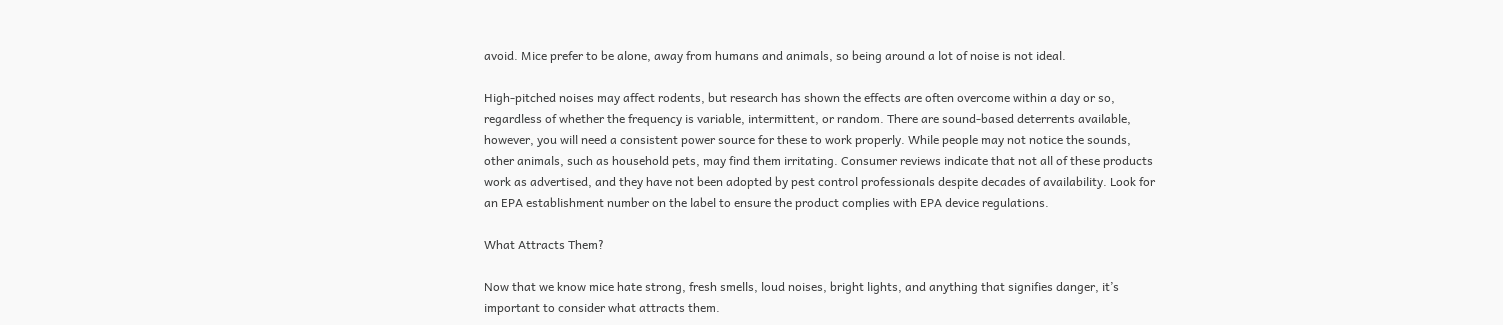avoid. Mice prefer to be alone, away from humans and animals, so being around a lot of noise is not ideal.

High-pitched noises may affect rodents, but research has shown the effects are often overcome within a day or so, regardless of whether the frequency is variable, intermittent, or random. There are sound-based deterrents available, however, you will need a consistent power source for these to work properly. While people may not notice the sounds, other animals, such as household pets, may find them irritating. Consumer reviews indicate that not all of these products work as advertised, and they have not been adopted by pest control professionals despite decades of availability. Look for an EPA establishment number on the label to ensure the product complies with EPA device regulations.

What Attracts Them?

Now that we know mice hate strong, fresh smells, loud noises, bright lights, and anything that signifies danger, it’s important to consider what attracts them.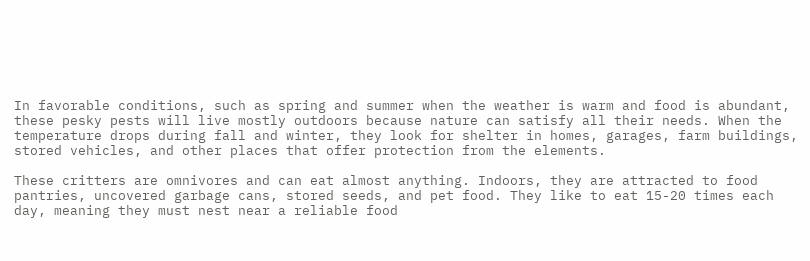In favorable conditions, such as spring and summer when the weather is warm and food is abundant, these pesky pests will live mostly outdoors because nature can satisfy all their needs. When the temperature drops during fall and winter, they look for shelter in homes, garages, farm buildings, stored vehicles, and other places that offer protection from the elements.

These critters are omnivores and can eat almost anything. Indoors, they are attracted to food pantries, uncovered garbage cans, stored seeds, and pet food. They like to eat 15-20 times each day, meaning they must nest near a reliable food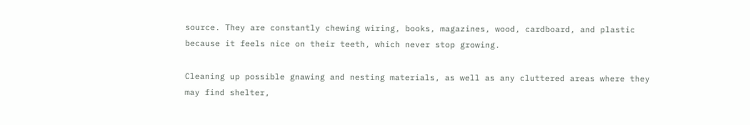source. They are constantly chewing wiring, books, magazines, wood, cardboard, and plastic because it feels nice on their teeth, which never stop growing.

Cleaning up possible gnawing and nesting materials, as well as any cluttered areas where they may find shelter,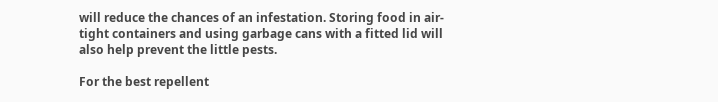will reduce the chances of an infestation. Storing food in air-tight containers and using garbage cans with a fitted lid will also help prevent the little pests.

For the best repellent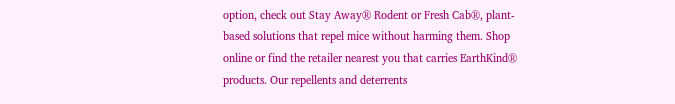option, check out Stay Away® Rodent or Fresh Cab®, plant-based solutions that repel mice without harming them. Shop online or find the retailer nearest you that carries EarthKind® products. Our repellents and deterrents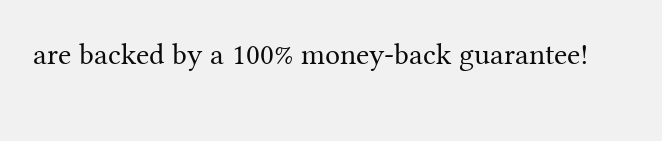are backed by a 100% money-back guarantee!